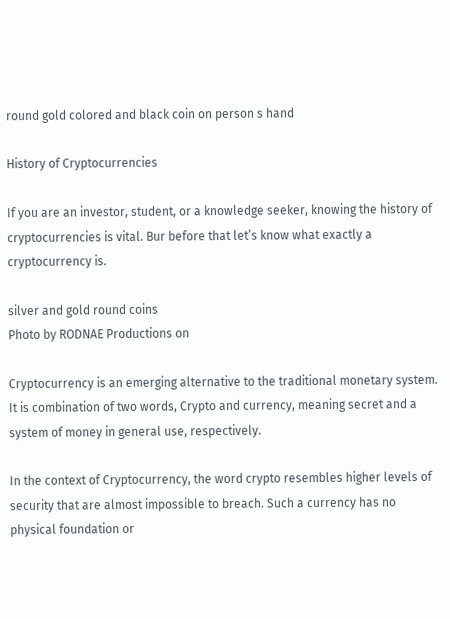round gold colored and black coin on person s hand

History of Cryptocurrencies

If you are an investor, student, or a knowledge seeker, knowing the history of cryptocurrencies is vital. Bur before that let’s know what exactly a cryptocurrency is.

silver and gold round coins
Photo by RODNAE Productions on

Cryptocurrency is an emerging alternative to the traditional monetary system. It is combination of two words, Crypto and currency, meaning secret and a system of money in general use, respectively.

In the context of Cryptocurrency, the word crypto resembles higher levels of security that are almost impossible to breach. Such a currency has no physical foundation or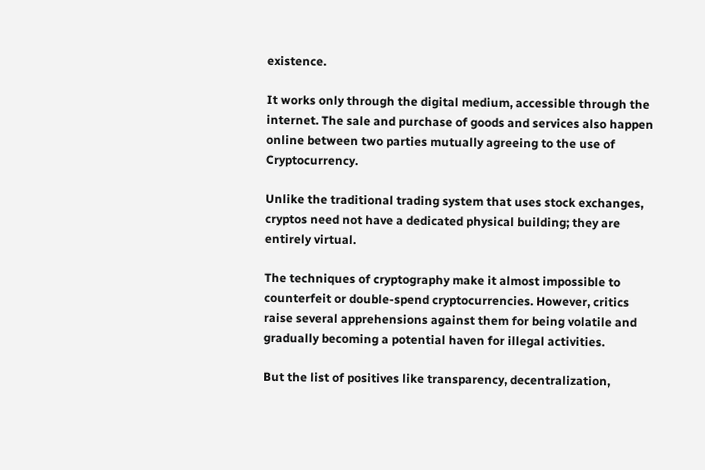existence.

It works only through the digital medium, accessible through the internet. The sale and purchase of goods and services also happen online between two parties mutually agreeing to the use of Cryptocurrency.

Unlike the traditional trading system that uses stock exchanges, cryptos need not have a dedicated physical building; they are entirely virtual.

The techniques of cryptography make it almost impossible to counterfeit or double-spend cryptocurrencies. However, critics raise several apprehensions against them for being volatile and gradually becoming a potential haven for illegal activities.

But the list of positives like transparency, decentralization,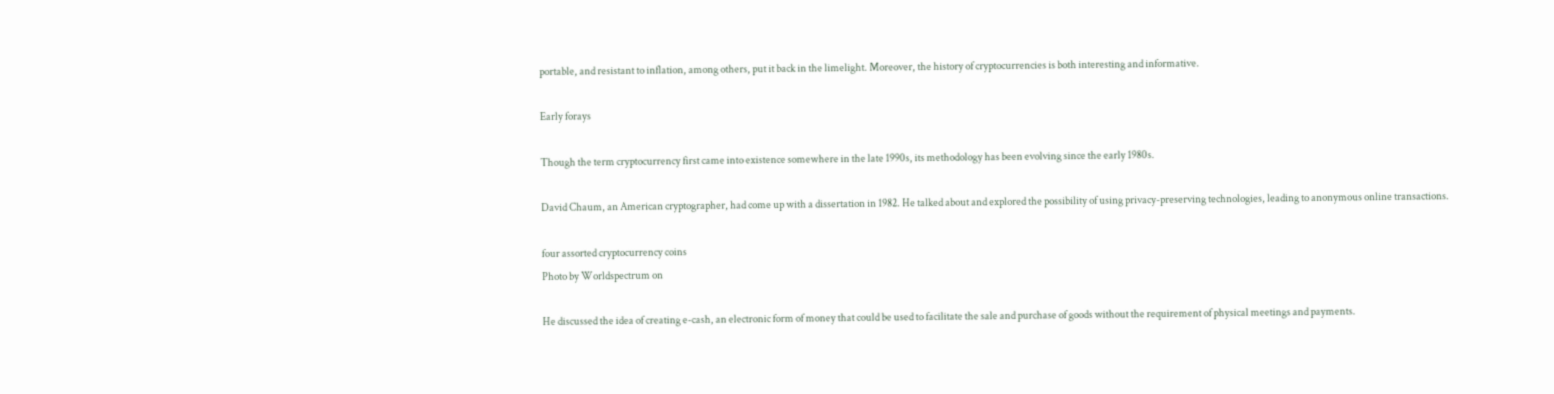portable, and resistant to inflation, among others, put it back in the limelight. Moreover, the history of cryptocurrencies is both interesting and informative.

Early forays

Though the term cryptocurrency first came into existence somewhere in the late 1990s, its methodology has been evolving since the early 1980s.

David Chaum, an American cryptographer, had come up with a dissertation in 1982. He talked about and explored the possibility of using privacy-preserving technologies, leading to anonymous online transactions.

four assorted cryptocurrency coins
Photo by Worldspectrum on

He discussed the idea of creating e-cash, an electronic form of money that could be used to facilitate the sale and purchase of goods without the requirement of physical meetings and payments.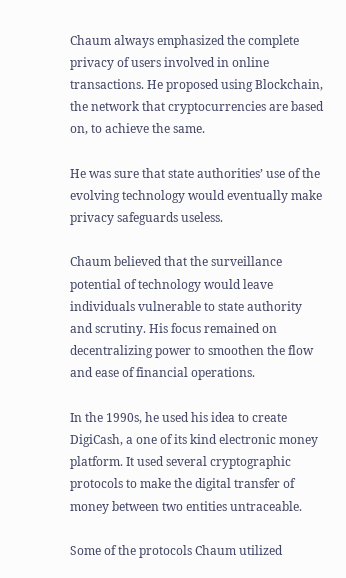Chaum always emphasized the complete privacy of users involved in online transactions. He proposed using Blockchain, the network that cryptocurrencies are based on, to achieve the same.

He was sure that state authorities’ use of the evolving technology would eventually make privacy safeguards useless.

Chaum believed that the surveillance potential of technology would leave individuals vulnerable to state authority and scrutiny. His focus remained on decentralizing power to smoothen the flow and ease of financial operations.

In the 1990s, he used his idea to create DigiCash, a one of its kind electronic money platform. It used several cryptographic protocols to make the digital transfer of money between two entities untraceable.

Some of the protocols Chaum utilized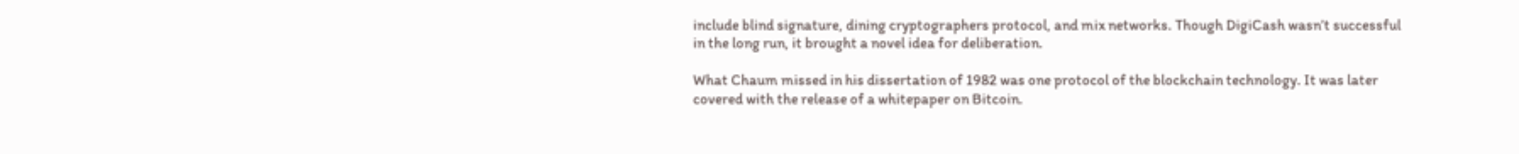include blind signature, dining cryptographers protocol, and mix networks. Though DigiCash wasn’t successful in the long run, it brought a novel idea for deliberation.

What Chaum missed in his dissertation of 1982 was one protocol of the blockchain technology. It was later covered with the release of a whitepaper on Bitcoin.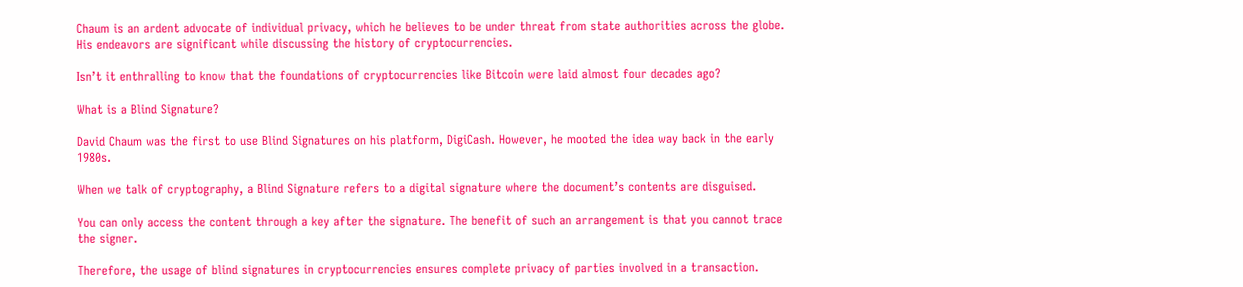Chaum is an ardent advocate of individual privacy, which he believes to be under threat from state authorities across the globe. His endeavors are significant while discussing the history of cryptocurrencies.

Isn’t it enthralling to know that the foundations of cryptocurrencies like Bitcoin were laid almost four decades ago?

What is a Blind Signature?

David Chaum was the first to use Blind Signatures on his platform, DigiCash. However, he mooted the idea way back in the early 1980s.

When we talk of cryptography, a Blind Signature refers to a digital signature where the document’s contents are disguised.

You can only access the content through a key after the signature. The benefit of such an arrangement is that you cannot trace the signer.

Therefore, the usage of blind signatures in cryptocurrencies ensures complete privacy of parties involved in a transaction.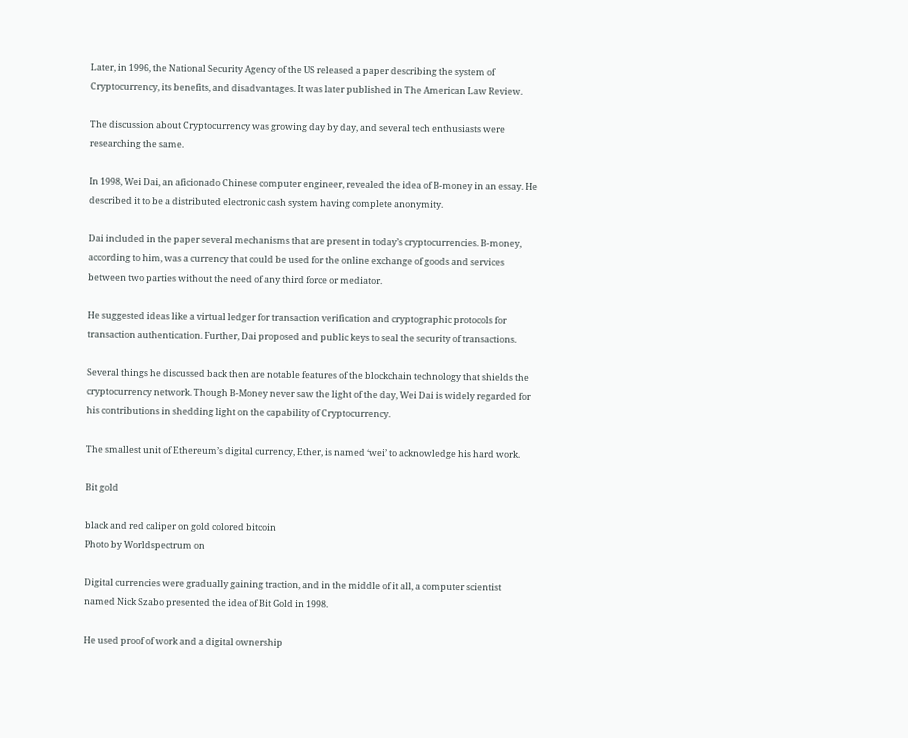Later, in 1996, the National Security Agency of the US released a paper describing the system of Cryptocurrency, its benefits, and disadvantages. It was later published in The American Law Review.

The discussion about Cryptocurrency was growing day by day, and several tech enthusiasts were researching the same.

In 1998, Wei Dai, an aficionado Chinese computer engineer, revealed the idea of B-money in an essay. He described it to be a distributed electronic cash system having complete anonymity.

Dai included in the paper several mechanisms that are present in today’s cryptocurrencies. B-money, according to him, was a currency that could be used for the online exchange of goods and services between two parties without the need of any third force or mediator.

He suggested ideas like a virtual ledger for transaction verification and cryptographic protocols for transaction authentication. Further, Dai proposed and public keys to seal the security of transactions.

Several things he discussed back then are notable features of the blockchain technology that shields the cryptocurrency network. Though B-Money never saw the light of the day, Wei Dai is widely regarded for his contributions in shedding light on the capability of Cryptocurrency.

The smallest unit of Ethereum’s digital currency, Ether, is named ‘wei’ to acknowledge his hard work.

Bit gold

black and red caliper on gold colored bitcoin
Photo by Worldspectrum on

Digital currencies were gradually gaining traction, and in the middle of it all, a computer scientist named Nick Szabo presented the idea of Bit Gold in 1998.

He used proof of work and a digital ownership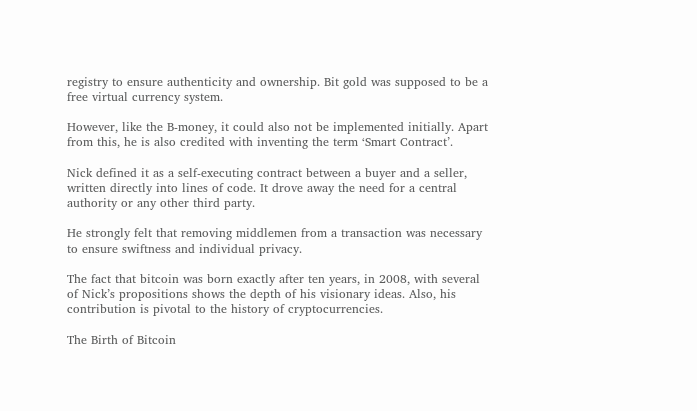registry to ensure authenticity and ownership. Bit gold was supposed to be a free virtual currency system.

However, like the B-money, it could also not be implemented initially. Apart from this, he is also credited with inventing the term ‘Smart Contract’.

Nick defined it as a self-executing contract between a buyer and a seller, written directly into lines of code. It drove away the need for a central authority or any other third party.

He strongly felt that removing middlemen from a transaction was necessary to ensure swiftness and individual privacy.

The fact that bitcoin was born exactly after ten years, in 2008, with several of Nick’s propositions shows the depth of his visionary ideas. Also, his contribution is pivotal to the history of cryptocurrencies.

The Birth of Bitcoin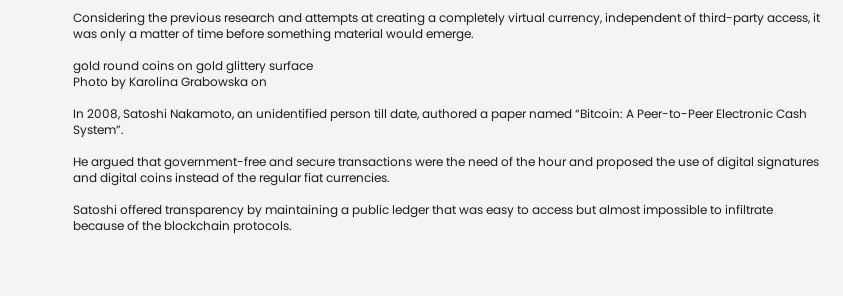Considering the previous research and attempts at creating a completely virtual currency, independent of third-party access, it was only a matter of time before something material would emerge.

gold round coins on gold glittery surface
Photo by Karolina Grabowska on

In 2008, Satoshi Nakamoto, an unidentified person till date, authored a paper named “Bitcoin: A Peer-to-Peer Electronic Cash System”.

He argued that government-free and secure transactions were the need of the hour and proposed the use of digital signatures and digital coins instead of the regular fiat currencies.

Satoshi offered transparency by maintaining a public ledger that was easy to access but almost impossible to infiltrate because of the blockchain protocols.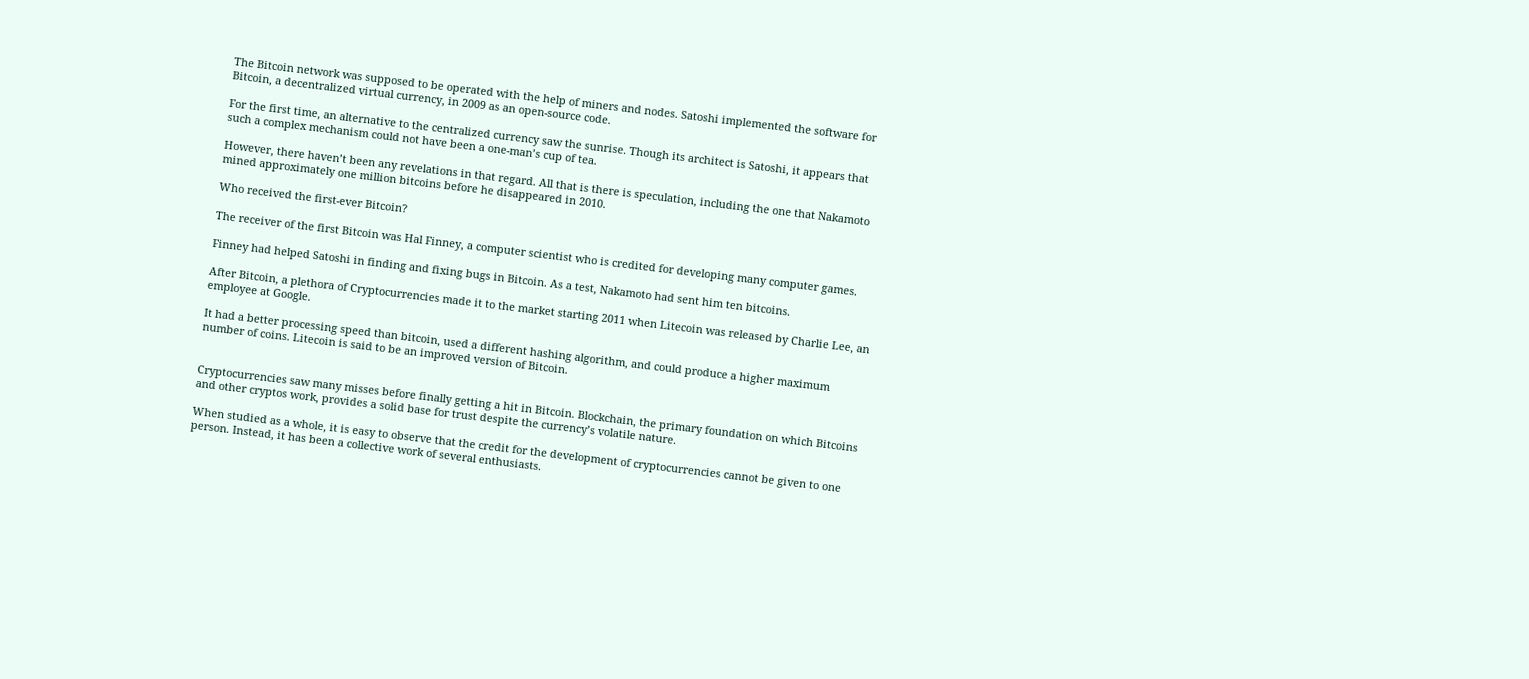The Bitcoin network was supposed to be operated with the help of miners and nodes. Satoshi implemented the software for Bitcoin, a decentralized virtual currency, in 2009 as an open-source code.

For the first time, an alternative to the centralized currency saw the sunrise. Though its architect is Satoshi, it appears that such a complex mechanism could not have been a one-man’s cup of tea.

However, there haven’t been any revelations in that regard. All that is there is speculation, including the one that Nakamoto mined approximately one million bitcoins before he disappeared in 2010.

Who received the first-ever Bitcoin?

The receiver of the first Bitcoin was Hal Finney, a computer scientist who is credited for developing many computer games.

Finney had helped Satoshi in finding and fixing bugs in Bitcoin. As a test, Nakamoto had sent him ten bitcoins.

After Bitcoin, a plethora of Cryptocurrencies made it to the market starting 2011 when Litecoin was released by Charlie Lee, an employee at Google.

It had a better processing speed than bitcoin, used a different hashing algorithm, and could produce a higher maximum number of coins. Litecoin is said to be an improved version of Bitcoin.


Cryptocurrencies saw many misses before finally getting a hit in Bitcoin. Blockchain, the primary foundation on which Bitcoins and other cryptos work, provides a solid base for trust despite the currency’s volatile nature.

When studied as a whole, it is easy to observe that the credit for the development of cryptocurrencies cannot be given to one person. Instead, it has been a collective work of several enthusiasts.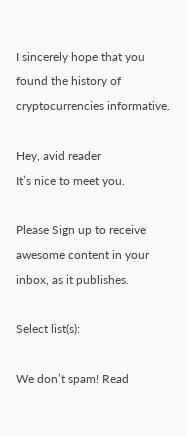I sincerely hope that you found the history of cryptocurrencies informative.

Hey, avid reader
It’s nice to meet you.

Please Sign up to receive awesome content in your inbox, as it publishes.

Select list(s):

We don’t spam! Read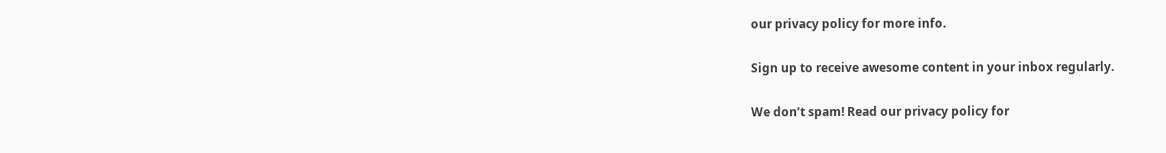our privacy policy for more info.

Sign up to receive awesome content in your inbox regularly.

We don’t spam! Read our privacy policy for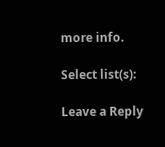more info.

Select list(s):

Leave a Reply